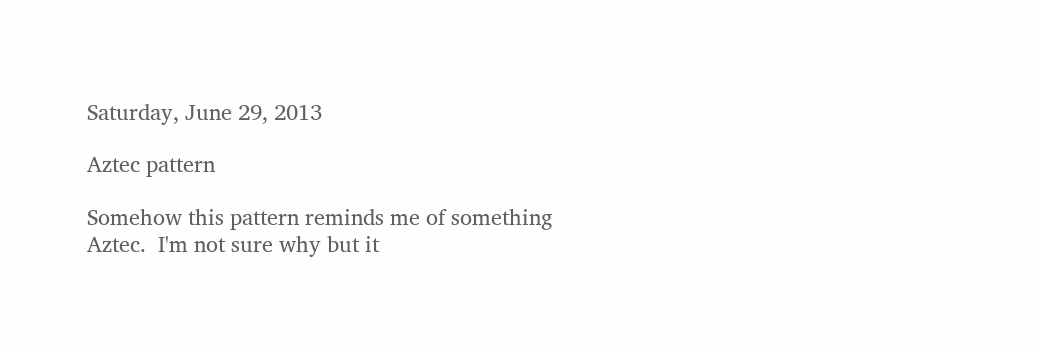Saturday, June 29, 2013

Aztec pattern

Somehow this pattern reminds me of something Aztec.  I'm not sure why but it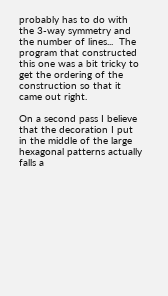probably has to do with the 3-way symmetry and the number of lines...  The program that constructed this one was a bit tricky to get the ordering of the construction so that it came out right.

On a second pass I believe that the decoration I put in the middle of the large hexagonal patterns actually falls a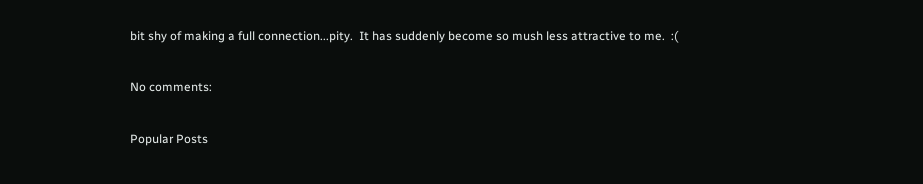bit shy of making a full connection...pity.  It has suddenly become so mush less attractive to me.  :(

No comments:

Popular Posts